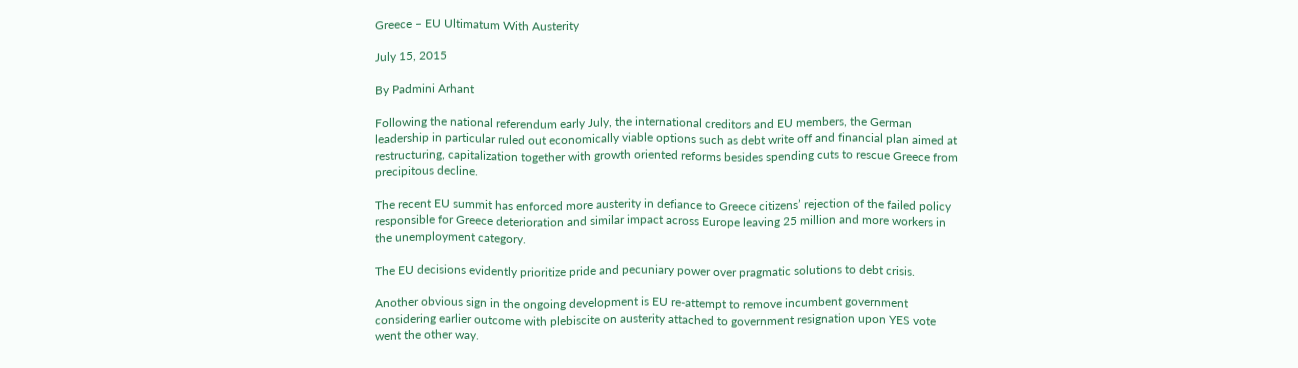Greece – EU Ultimatum With Austerity

July 15, 2015

By Padmini Arhant

Following the national referendum early July, the international creditors and EU members, the German leadership in particular ruled out economically viable options such as debt write off and financial plan aimed at restructuring, capitalization together with growth oriented reforms besides spending cuts to rescue Greece from precipitous decline.

The recent EU summit has enforced more austerity in defiance to Greece citizens’ rejection of the failed policy responsible for Greece deterioration and similar impact across Europe leaving 25 million and more workers in the unemployment category.

The EU decisions evidently prioritize pride and pecuniary power over pragmatic solutions to debt crisis.

Another obvious sign in the ongoing development is EU re-attempt to remove incumbent government considering earlier outcome with plebiscite on austerity attached to government resignation upon YES vote went the other way.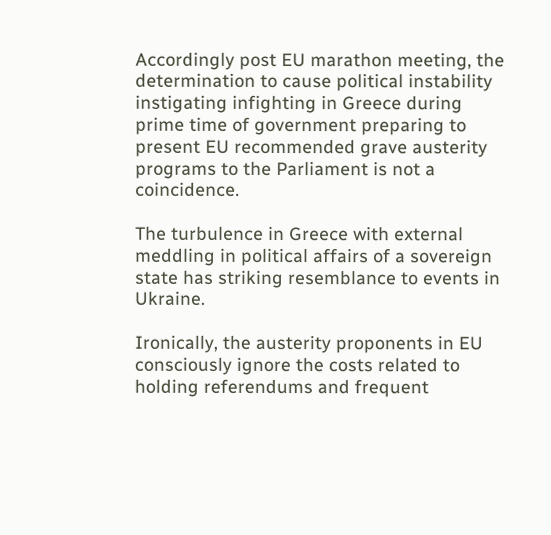Accordingly post EU marathon meeting, the determination to cause political instability instigating infighting in Greece during prime time of government preparing to present EU recommended grave austerity programs to the Parliament is not a coincidence.

The turbulence in Greece with external meddling in political affairs of a sovereign state has striking resemblance to events in Ukraine.

Ironically, the austerity proponents in EU consciously ignore the costs related to holding referendums and frequent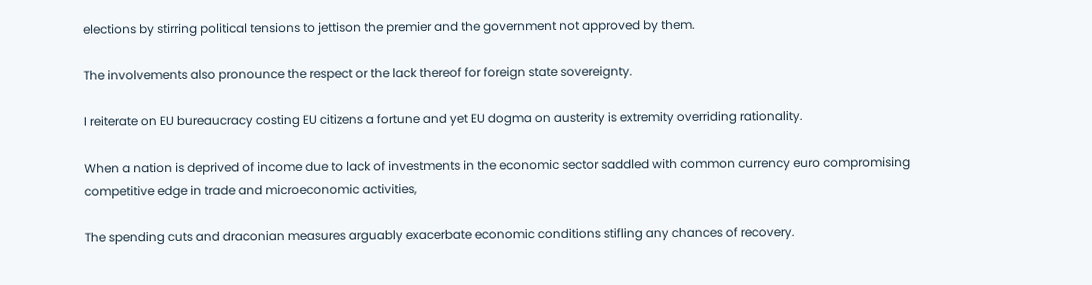elections by stirring political tensions to jettison the premier and the government not approved by them.

The involvements also pronounce the respect or the lack thereof for foreign state sovereignty.

I reiterate on EU bureaucracy costing EU citizens a fortune and yet EU dogma on austerity is extremity overriding rationality.

When a nation is deprived of income due to lack of investments in the economic sector saddled with common currency euro compromising competitive edge in trade and microeconomic activities,

The spending cuts and draconian measures arguably exacerbate economic conditions stifling any chances of recovery.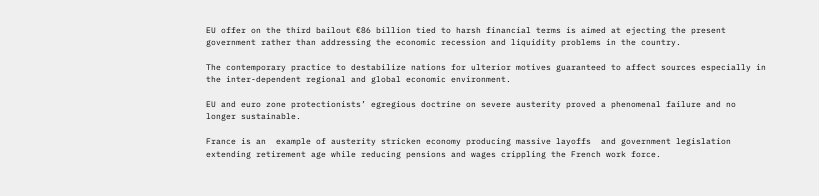EU offer on the third bailout €86 billion tied to harsh financial terms is aimed at ejecting the present government rather than addressing the economic recession and liquidity problems in the country.

The contemporary practice to destabilize nations for ulterior motives guaranteed to affect sources especially in the inter-dependent regional and global economic environment.

EU and euro zone protectionists’ egregious doctrine on severe austerity proved a phenomenal failure and no longer sustainable.

France is an  example of austerity stricken economy producing massive layoffs  and government legislation extending retirement age while reducing pensions and wages crippling the French work force.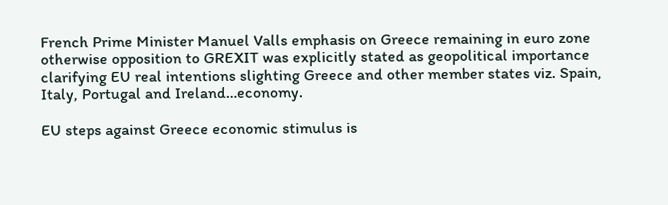French Prime Minister Manuel Valls emphasis on Greece remaining in euro zone otherwise opposition to GREXIT was explicitly stated as geopolitical importance clarifying EU real intentions slighting Greece and other member states viz. Spain, Italy, Portugal and Ireland…economy.

EU steps against Greece economic stimulus is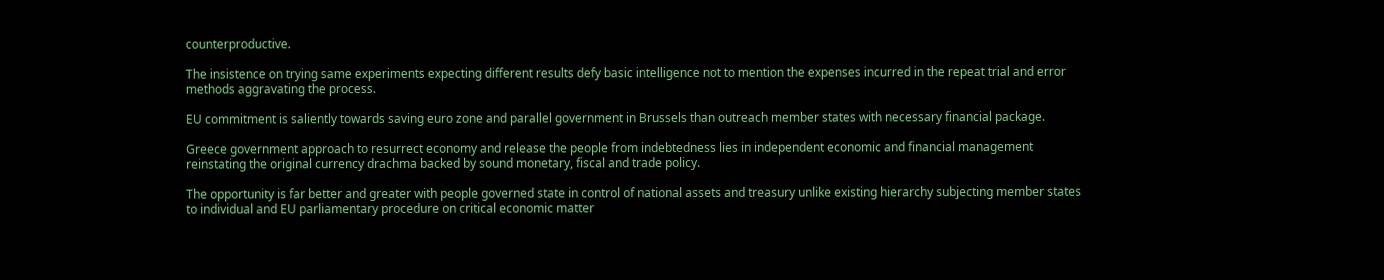counterproductive.

The insistence on trying same experiments expecting different results defy basic intelligence not to mention the expenses incurred in the repeat trial and error methods aggravating the process.

EU commitment is saliently towards saving euro zone and parallel government in Brussels than outreach member states with necessary financial package.

Greece government approach to resurrect economy and release the people from indebtedness lies in independent economic and financial management reinstating the original currency drachma backed by sound monetary, fiscal and trade policy.

The opportunity is far better and greater with people governed state in control of national assets and treasury unlike existing hierarchy subjecting member states to individual and EU parliamentary procedure on critical economic matter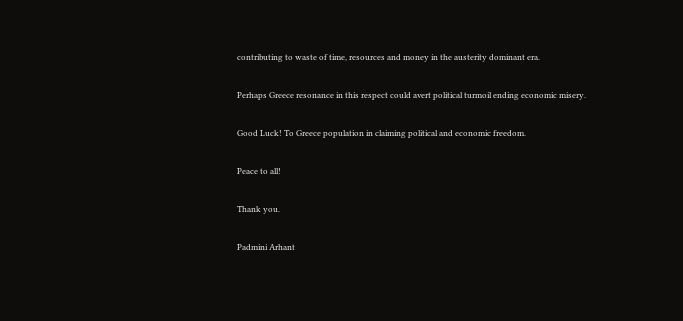contributing to waste of time, resources and money in the austerity dominant era.

Perhaps Greece resonance in this respect could avert political turmoil ending economic misery.

Good Luck! To Greece population in claiming political and economic freedom.

Peace to all!

Thank you.

Padmini Arhant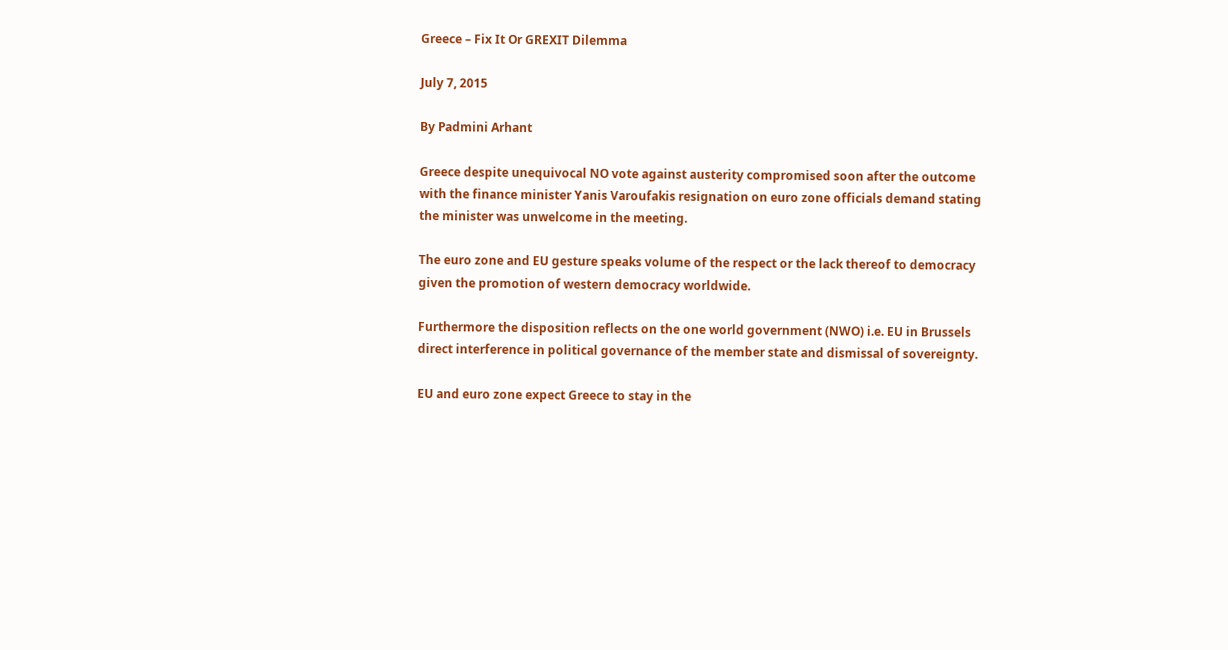Greece – Fix It Or GREXIT Dilemma

July 7, 2015

By Padmini Arhant

Greece despite unequivocal NO vote against austerity compromised soon after the outcome with the finance minister Yanis Varoufakis resignation on euro zone officials demand stating the minister was unwelcome in the meeting.

The euro zone and EU gesture speaks volume of the respect or the lack thereof to democracy given the promotion of western democracy worldwide.

Furthermore the disposition reflects on the one world government (NWO) i.e. EU in Brussels direct interference in political governance of the member state and dismissal of sovereignty.

EU and euro zone expect Greece to stay in the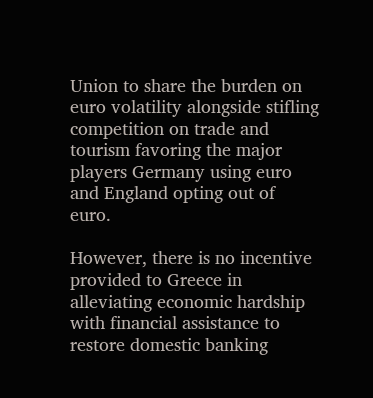Union to share the burden on euro volatility alongside stifling competition on trade and tourism favoring the major players Germany using euro and England opting out of euro.

However, there is no incentive provided to Greece in alleviating economic hardship with financial assistance to restore domestic banking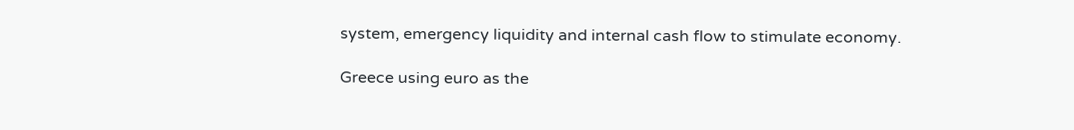system, emergency liquidity and internal cash flow to stimulate economy.

Greece using euro as the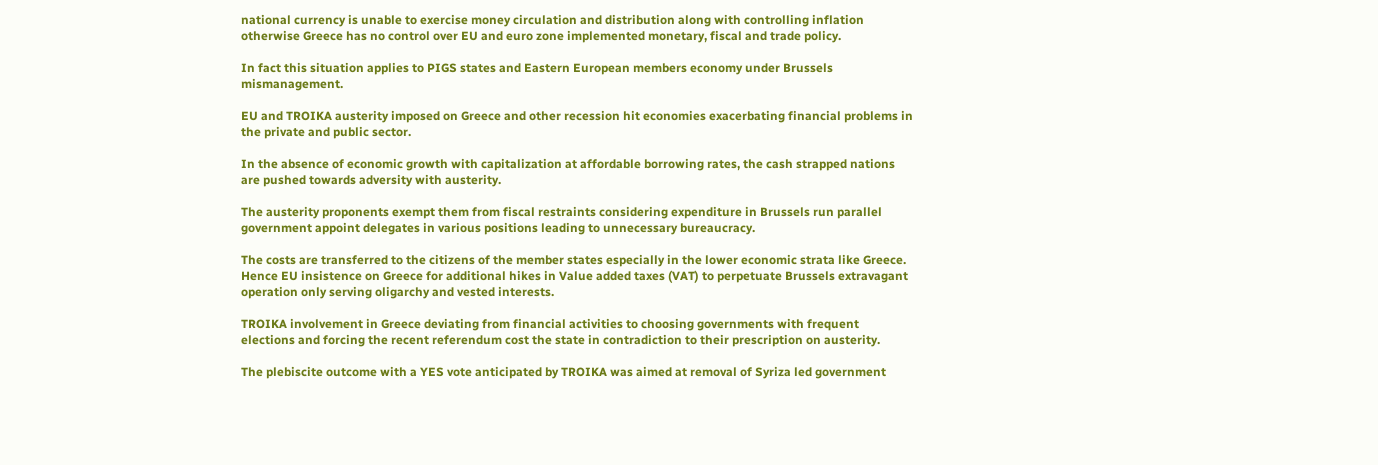national currency is unable to exercise money circulation and distribution along with controlling inflation otherwise Greece has no control over EU and euro zone implemented monetary, fiscal and trade policy.

In fact this situation applies to PIGS states and Eastern European members economy under Brussels mismanagement.

EU and TROIKA austerity imposed on Greece and other recession hit economies exacerbating financial problems in the private and public sector.

In the absence of economic growth with capitalization at affordable borrowing rates, the cash strapped nations are pushed towards adversity with austerity.

The austerity proponents exempt them from fiscal restraints considering expenditure in Brussels run parallel government appoint delegates in various positions leading to unnecessary bureaucracy.

The costs are transferred to the citizens of the member states especially in the lower economic strata like Greece. Hence EU insistence on Greece for additional hikes in Value added taxes (VAT) to perpetuate Brussels extravagant operation only serving oligarchy and vested interests.

TROIKA involvement in Greece deviating from financial activities to choosing governments with frequent elections and forcing the recent referendum cost the state in contradiction to their prescription on austerity.

The plebiscite outcome with a YES vote anticipated by TROIKA was aimed at removal of Syriza led government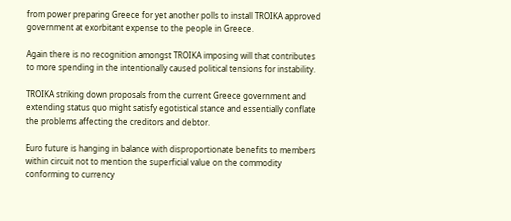from power preparing Greece for yet another polls to install TROIKA approved government at exorbitant expense to the people in Greece.

Again there is no recognition amongst TROIKA imposing will that contributes to more spending in the intentionally caused political tensions for instability.

TROIKA striking down proposals from the current Greece government and extending status quo might satisfy egotistical stance and essentially conflate the problems affecting the creditors and debtor.

Euro future is hanging in balance with disproportionate benefits to members within circuit not to mention the superficial value on the commodity conforming to currency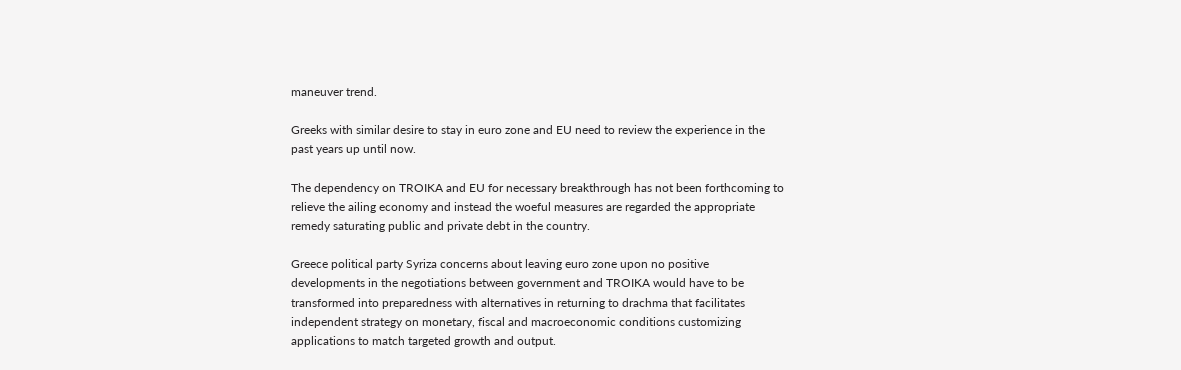maneuver trend.

Greeks with similar desire to stay in euro zone and EU need to review the experience in the past years up until now.

The dependency on TROIKA and EU for necessary breakthrough has not been forthcoming to relieve the ailing economy and instead the woeful measures are regarded the appropriate remedy saturating public and private debt in the country.

Greece political party Syriza concerns about leaving euro zone upon no positive developments in the negotiations between government and TROIKA would have to be transformed into preparedness with alternatives in returning to drachma that facilitates independent strategy on monetary, fiscal and macroeconomic conditions customizing applications to match targeted growth and output.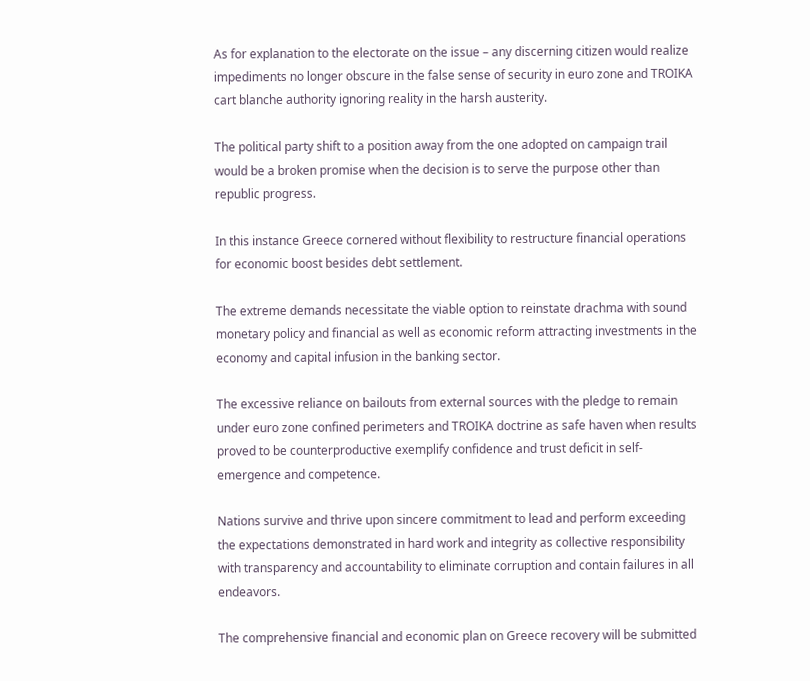As for explanation to the electorate on the issue – any discerning citizen would realize impediments no longer obscure in the false sense of security in euro zone and TROIKA cart blanche authority ignoring reality in the harsh austerity.

The political party shift to a position away from the one adopted on campaign trail would be a broken promise when the decision is to serve the purpose other than republic progress.

In this instance Greece cornered without flexibility to restructure financial operations for economic boost besides debt settlement.

The extreme demands necessitate the viable option to reinstate drachma with sound monetary policy and financial as well as economic reform attracting investments in the economy and capital infusion in the banking sector.

The excessive reliance on bailouts from external sources with the pledge to remain under euro zone confined perimeters and TROIKA doctrine as safe haven when results proved to be counterproductive exemplify confidence and trust deficit in self-emergence and competence.

Nations survive and thrive upon sincere commitment to lead and perform exceeding the expectations demonstrated in hard work and integrity as collective responsibility with transparency and accountability to eliminate corruption and contain failures in all endeavors.

The comprehensive financial and economic plan on Greece recovery will be submitted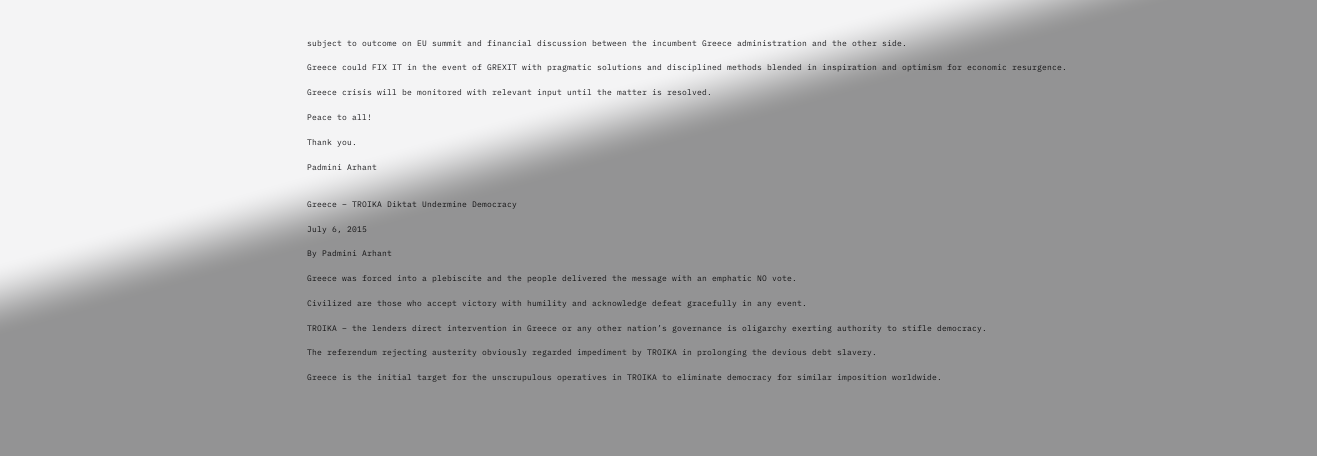subject to outcome on EU summit and financial discussion between the incumbent Greece administration and the other side.

Greece could FIX IT in the event of GREXIT with pragmatic solutions and disciplined methods blended in inspiration and optimism for economic resurgence.

Greece crisis will be monitored with relevant input until the matter is resolved.

Peace to all!

Thank you.

Padmini Arhant


Greece – TROIKA Diktat Undermine Democracy

July 6, 2015

By Padmini Arhant

Greece was forced into a plebiscite and the people delivered the message with an emphatic NO vote.

Civilized are those who accept victory with humility and acknowledge defeat gracefully in any event.

TROIKA – the lenders direct intervention in Greece or any other nation’s governance is oligarchy exerting authority to stifle democracy.

The referendum rejecting austerity obviously regarded impediment by TROIKA in prolonging the devious debt slavery.

Greece is the initial target for the unscrupulous operatives in TROIKA to eliminate democracy for similar imposition worldwide.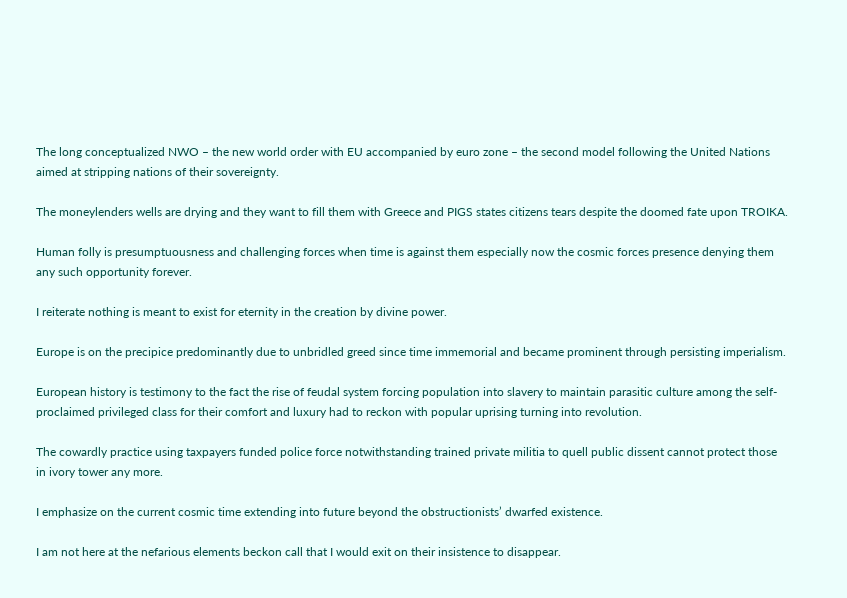The long conceptualized NWO – the new world order with EU accompanied by euro zone – the second model following the United Nations aimed at stripping nations of their sovereignty.

The moneylenders wells are drying and they want to fill them with Greece and PIGS states citizens tears despite the doomed fate upon TROIKA.

Human folly is presumptuousness and challenging forces when time is against them especially now the cosmic forces presence denying them any such opportunity forever.

I reiterate nothing is meant to exist for eternity in the creation by divine power.

Europe is on the precipice predominantly due to unbridled greed since time immemorial and became prominent through persisting imperialism.

European history is testimony to the fact the rise of feudal system forcing population into slavery to maintain parasitic culture among the self-proclaimed privileged class for their comfort and luxury had to reckon with popular uprising turning into revolution.

The cowardly practice using taxpayers funded police force notwithstanding trained private militia to quell public dissent cannot protect those in ivory tower any more.

I emphasize on the current cosmic time extending into future beyond the obstructionists’ dwarfed existence.

I am not here at the nefarious elements beckon call that I would exit on their insistence to disappear.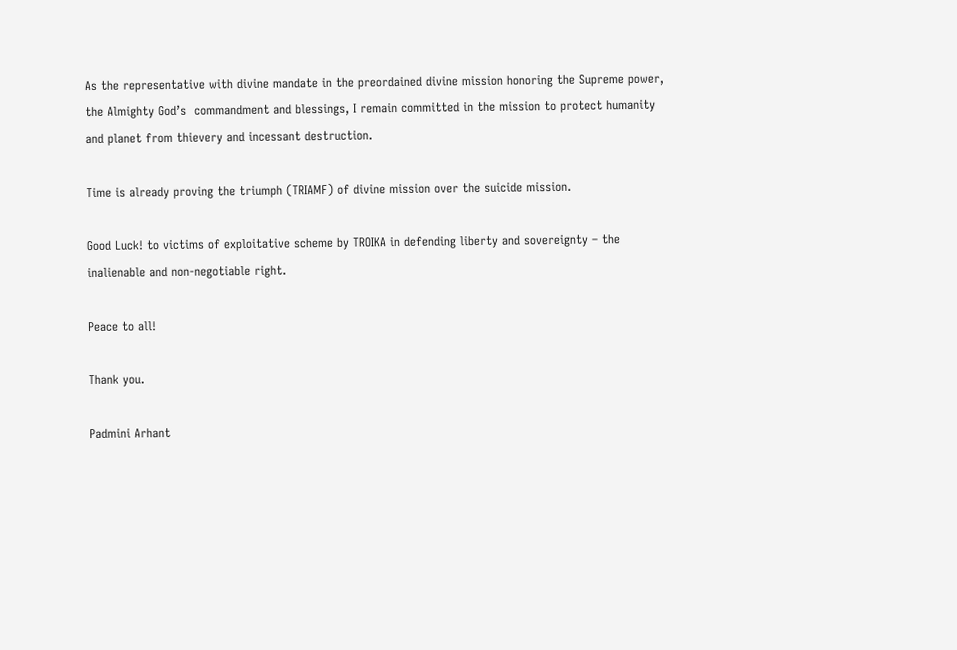As the representative with divine mandate in the preordained divine mission honoring the Supreme power, the Almighty God’s  commandment and blessings, I remain committed in the mission to protect humanity and planet from thievery and incessant destruction.

Time is already proving the triumph (TRIAMF) of divine mission over the suicide mission.

Good Luck! to victims of exploitative scheme by TROIKA in defending liberty and sovereignty – the inalienable and non-negotiable right.

Peace to all!

Thank you.

Padmini Arhant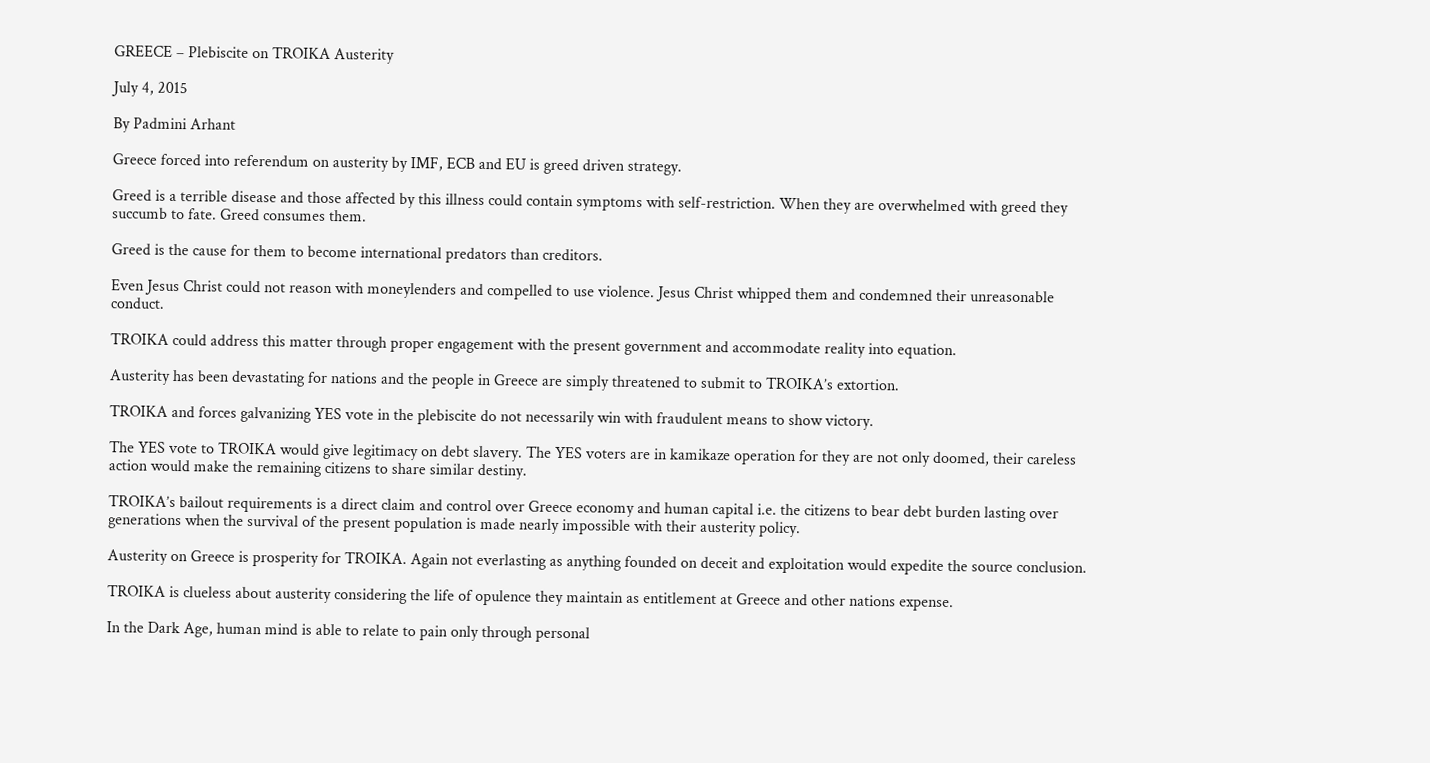GREECE – Plebiscite on TROIKA Austerity

July 4, 2015

By Padmini Arhant

Greece forced into referendum on austerity by IMF, ECB and EU is greed driven strategy.

Greed is a terrible disease and those affected by this illness could contain symptoms with self-restriction. When they are overwhelmed with greed they succumb to fate. Greed consumes them.

Greed is the cause for them to become international predators than creditors.

Even Jesus Christ could not reason with moneylenders and compelled to use violence. Jesus Christ whipped them and condemned their unreasonable conduct.

TROIKA could address this matter through proper engagement with the present government and accommodate reality into equation.

Austerity has been devastating for nations and the people in Greece are simply threatened to submit to TROIKA’s extortion.

TROIKA and forces galvanizing YES vote in the plebiscite do not necessarily win with fraudulent means to show victory.

The YES vote to TROIKA would give legitimacy on debt slavery. The YES voters are in kamikaze operation for they are not only doomed, their careless action would make the remaining citizens to share similar destiny.

TROIKA’s bailout requirements is a direct claim and control over Greece economy and human capital i.e. the citizens to bear debt burden lasting over generations when the survival of the present population is made nearly impossible with their austerity policy.

Austerity on Greece is prosperity for TROIKA. Again not everlasting as anything founded on deceit and exploitation would expedite the source conclusion.

TROIKA is clueless about austerity considering the life of opulence they maintain as entitlement at Greece and other nations expense.

In the Dark Age, human mind is able to relate to pain only through personal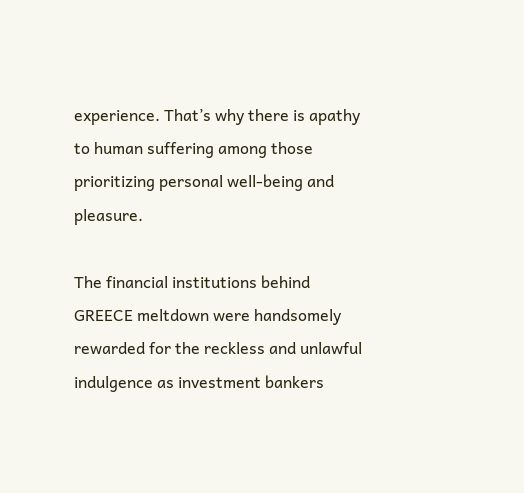experience. That’s why there is apathy to human suffering among those prioritizing personal well-being and pleasure.

The financial institutions behind GREECE meltdown were handsomely rewarded for the reckless and unlawful indulgence as investment bankers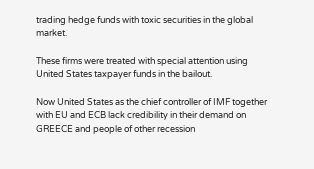trading hedge funds with toxic securities in the global market.

These firms were treated with special attention using United States taxpayer funds in the bailout.

Now United States as the chief controller of IMF together with EU and ECB lack credibility in their demand on GREECE and people of other recession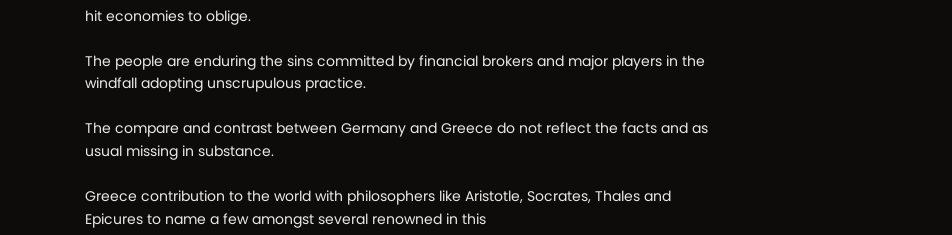hit economies to oblige.

The people are enduring the sins committed by financial brokers and major players in the windfall adopting unscrupulous practice.

The compare and contrast between Germany and Greece do not reflect the facts and as usual missing in substance.

Greece contribution to the world with philosophers like Aristotle, Socrates, Thales and Epicures to name a few amongst several renowned in this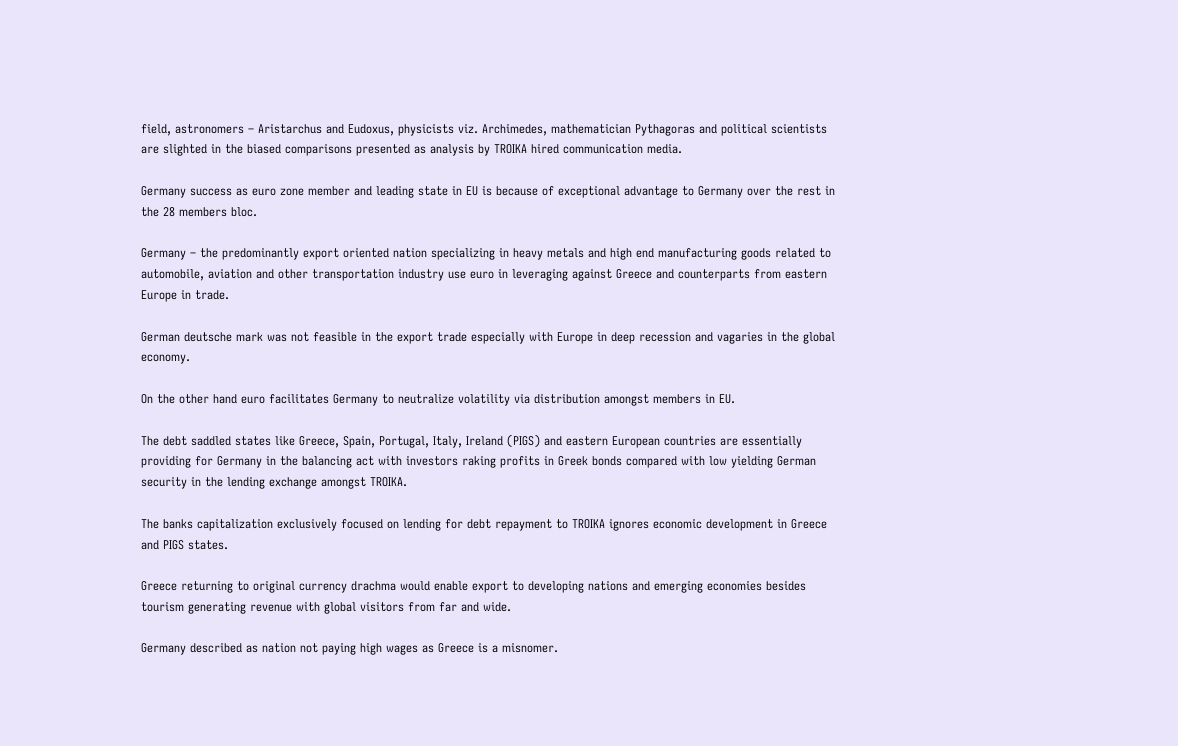field, astronomers – Aristarchus and Eudoxus, physicists viz. Archimedes, mathematician Pythagoras and political scientists are slighted in the biased comparisons presented as analysis by TROIKA hired communication media.

Germany success as euro zone member and leading state in EU is because of exceptional advantage to Germany over the rest in the 28 members bloc.

Germany – the predominantly export oriented nation specializing in heavy metals and high end manufacturing goods related to automobile, aviation and other transportation industry use euro in leveraging against Greece and counterparts from eastern Europe in trade.

German deutsche mark was not feasible in the export trade especially with Europe in deep recession and vagaries in the global economy.

On the other hand euro facilitates Germany to neutralize volatility via distribution amongst members in EU.

The debt saddled states like Greece, Spain, Portugal, Italy, Ireland (PIGS) and eastern European countries are essentially providing for Germany in the balancing act with investors raking profits in Greek bonds compared with low yielding German security in the lending exchange amongst TROIKA.

The banks capitalization exclusively focused on lending for debt repayment to TROIKA ignores economic development in Greece and PIGS states.

Greece returning to original currency drachma would enable export to developing nations and emerging economies besides tourism generating revenue with global visitors from far and wide.

Germany described as nation not paying high wages as Greece is a misnomer.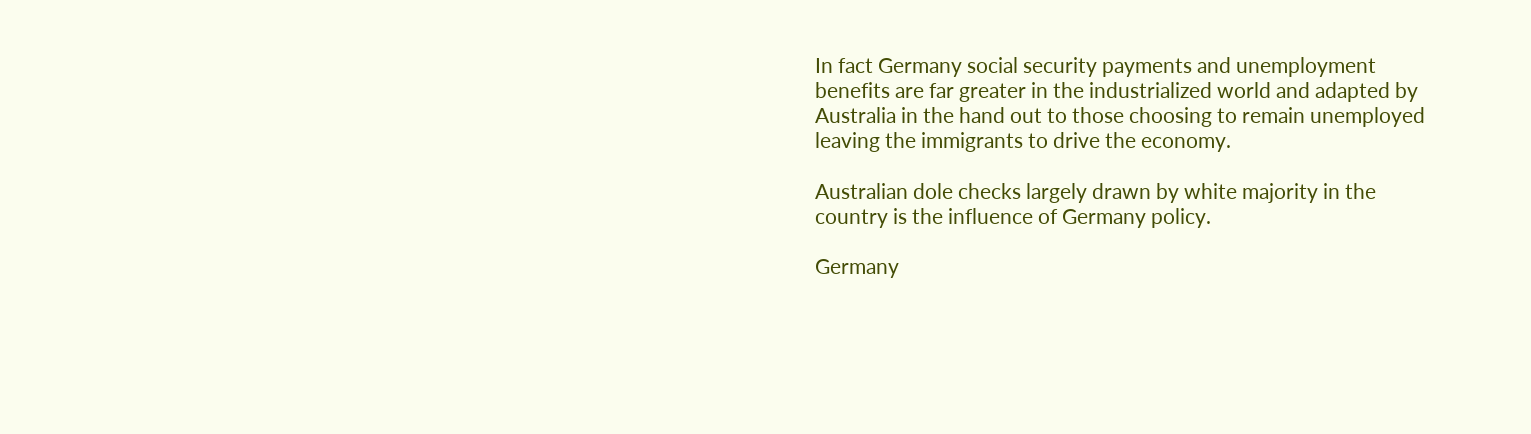In fact Germany social security payments and unemployment benefits are far greater in the industrialized world and adapted by Australia in the hand out to those choosing to remain unemployed leaving the immigrants to drive the economy.

Australian dole checks largely drawn by white majority in the country is the influence of Germany policy.

Germany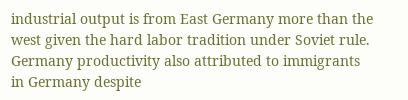industrial output is from East Germany more than the west given the hard labor tradition under Soviet rule. Germany productivity also attributed to immigrants in Germany despite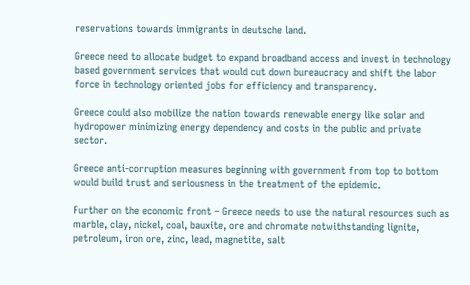reservations towards immigrants in deutsche land.

Greece need to allocate budget to expand broadband access and invest in technology based government services that would cut down bureaucracy and shift the labor force in technology oriented jobs for efficiency and transparency.

Greece could also mobilize the nation towards renewable energy like solar and hydropower minimizing energy dependency and costs in the public and private sector.

Greece anti-corruption measures beginning with government from top to bottom would build trust and seriousness in the treatment of the epidemic.

Further on the economic front – Greece needs to use the natural resources such as marble, clay, nickel, coal, bauxite, ore and chromate notwithstanding lignite, petroleum, iron ore, zinc, lead, magnetite, salt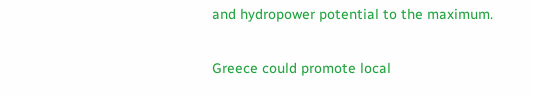and hydropower potential to the maximum.

Greece could promote local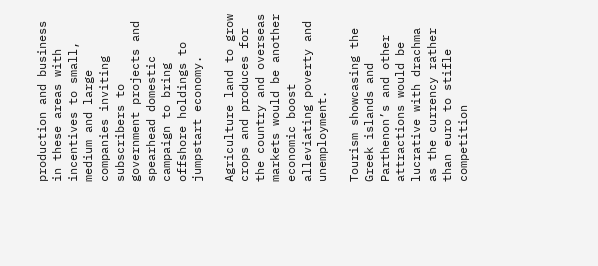production and business in these areas with incentives to small, medium and large companies inviting subscribers to government projects and spearhead domestic campaign to bring offshore holdings to jumpstart economy.

Agriculture land to grow crops and produces for the country and overseas markets would be another economic boost alleviating poverty and unemployment.

Tourism showcasing the Greek islands and Parthenon’s and other attractions would be lucrative with drachma as the currency rather than euro to stifle competition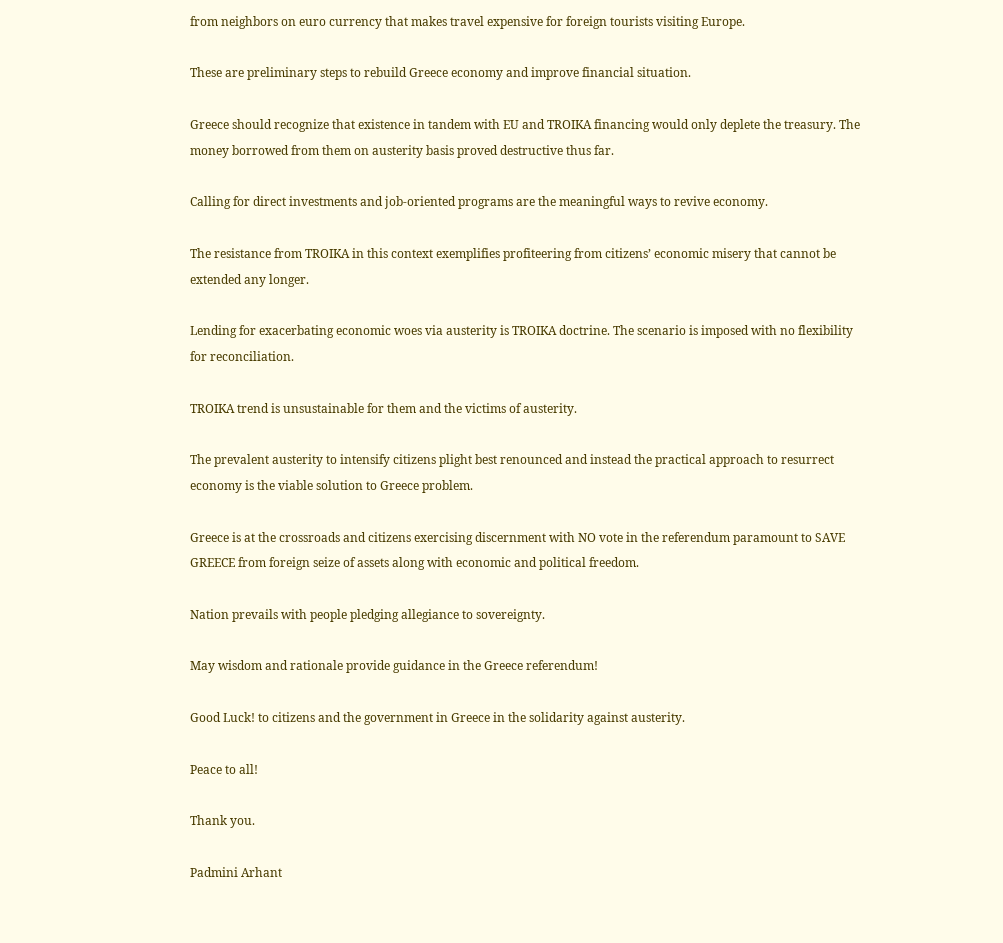from neighbors on euro currency that makes travel expensive for foreign tourists visiting Europe.

These are preliminary steps to rebuild Greece economy and improve financial situation.

Greece should recognize that existence in tandem with EU and TROIKA financing would only deplete the treasury. The money borrowed from them on austerity basis proved destructive thus far.

Calling for direct investments and job-oriented programs are the meaningful ways to revive economy.

The resistance from TROIKA in this context exemplifies profiteering from citizens’ economic misery that cannot be extended any longer.

Lending for exacerbating economic woes via austerity is TROIKA doctrine. The scenario is imposed with no flexibility for reconciliation.

TROIKA trend is unsustainable for them and the victims of austerity.

The prevalent austerity to intensify citizens plight best renounced and instead the practical approach to resurrect economy is the viable solution to Greece problem.

Greece is at the crossroads and citizens exercising discernment with NO vote in the referendum paramount to SAVE GREECE from foreign seize of assets along with economic and political freedom.

Nation prevails with people pledging allegiance to sovereignty.

May wisdom and rationale provide guidance in the Greece referendum!

Good Luck! to citizens and the government in Greece in the solidarity against austerity.

Peace to all!

Thank you.

Padmini Arhant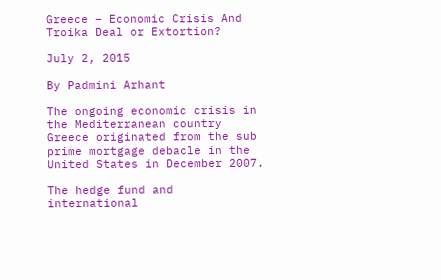Greece – Economic Crisis And Troika Deal or Extortion?

July 2, 2015

By Padmini Arhant

The ongoing economic crisis in the Mediterranean country Greece originated from the sub prime mortgage debacle in the United States in December 2007.

The hedge fund and international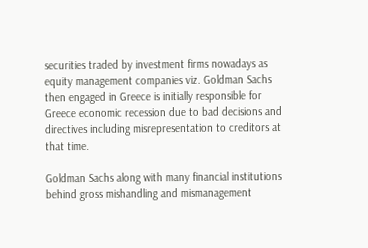securities traded by investment firms nowadays as equity management companies viz. Goldman Sachs then engaged in Greece is initially responsible for Greece economic recession due to bad decisions and directives including misrepresentation to creditors at that time.

Goldman Sachs along with many financial institutions behind gross mishandling and mismanagement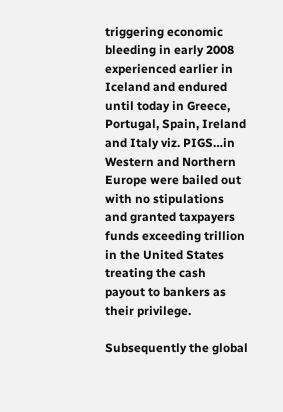triggering economic bleeding in early 2008 experienced earlier in Iceland and endured until today in Greece, Portugal, Spain, Ireland and Italy viz. PIGS…in Western and Northern Europe were bailed out with no stipulations and granted taxpayers funds exceeding trillion in the United States treating the cash payout to bankers as their privilege.

Subsequently the global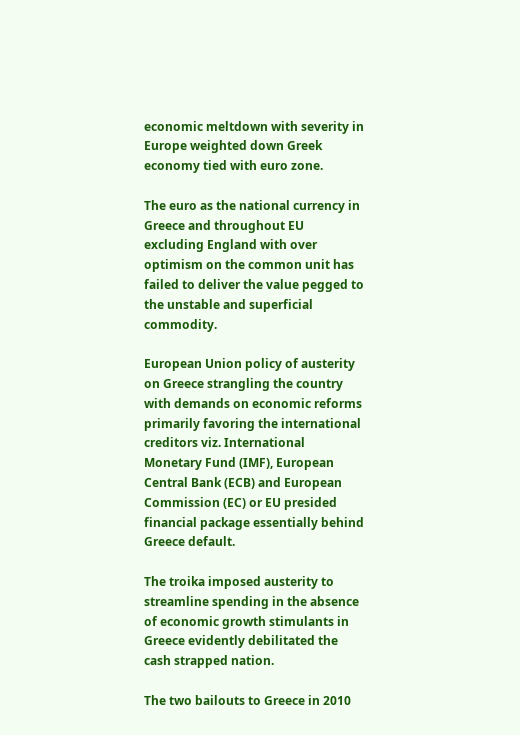economic meltdown with severity in Europe weighted down Greek economy tied with euro zone.

The euro as the national currency in Greece and throughout EU excluding England with over optimism on the common unit has failed to deliver the value pegged to the unstable and superficial commodity.

European Union policy of austerity on Greece strangling the country with demands on economic reforms primarily favoring the international creditors viz. International Monetary Fund (IMF), European Central Bank (ECB) and European Commission (EC) or EU presided financial package essentially behind Greece default.

The troika imposed austerity to streamline spending in the absence of economic growth stimulants in Greece evidently debilitated the cash strapped nation.

The two bailouts to Greece in 2010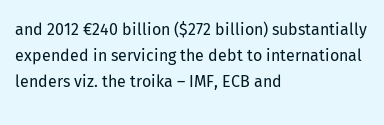and 2012 €240 billion ($272 billion) substantially expended in servicing the debt to international lenders viz. the troika – IMF, ECB and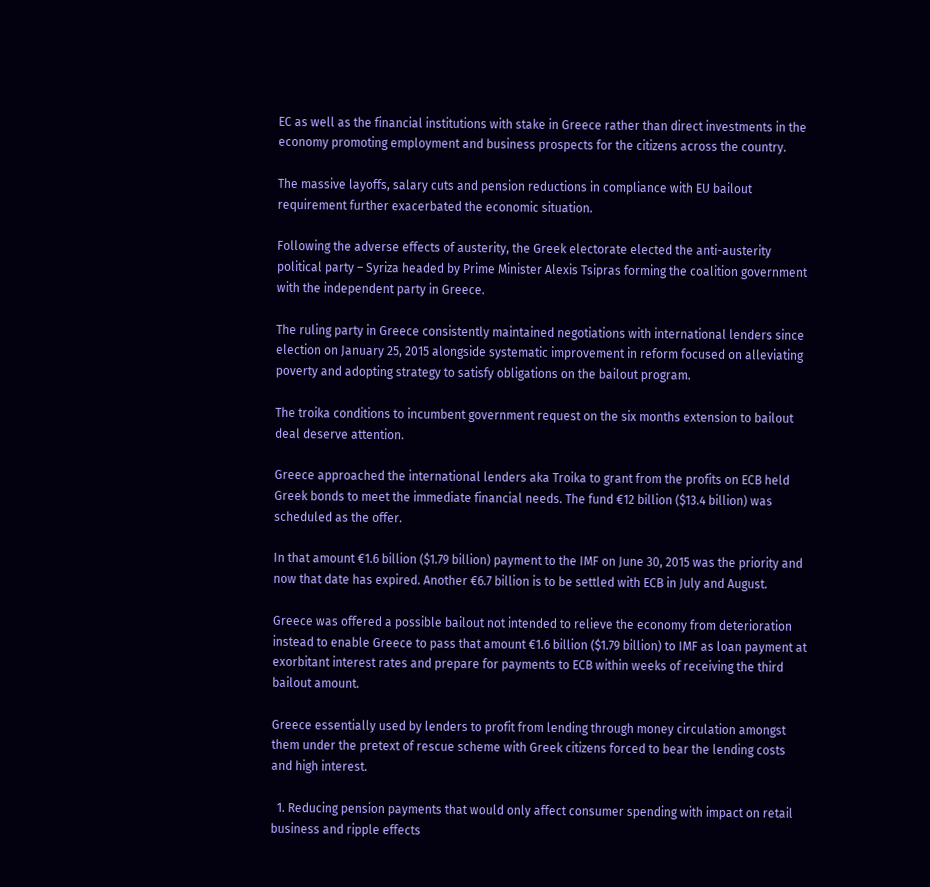EC as well as the financial institutions with stake in Greece rather than direct investments in the economy promoting employment and business prospects for the citizens across the country.

The massive layoffs, salary cuts and pension reductions in compliance with EU bailout requirement further exacerbated the economic situation.

Following the adverse effects of austerity, the Greek electorate elected the anti-austerity political party – Syriza headed by Prime Minister Alexis Tsipras forming the coalition government with the independent party in Greece.

The ruling party in Greece consistently maintained negotiations with international lenders since election on January 25, 2015 alongside systematic improvement in reform focused on alleviating poverty and adopting strategy to satisfy obligations on the bailout program.

The troika conditions to incumbent government request on the six months extension to bailout deal deserve attention.

Greece approached the international lenders aka Troika to grant from the profits on ECB held Greek bonds to meet the immediate financial needs. The fund €12 billion ($13.4 billion) was scheduled as the offer.

In that amount €1.6 billion ($1.79 billion) payment to the IMF on June 30, 2015 was the priority and now that date has expired. Another €6.7 billion is to be settled with ECB in July and August.

Greece was offered a possible bailout not intended to relieve the economy from deterioration instead to enable Greece to pass that amount €1.6 billion ($1.79 billion) to IMF as loan payment at exorbitant interest rates and prepare for payments to ECB within weeks of receiving the third bailout amount.

Greece essentially used by lenders to profit from lending through money circulation amongst them under the pretext of rescue scheme with Greek citizens forced to bear the lending costs and high interest.

  1. Reducing pension payments that would only affect consumer spending with impact on retail business and ripple effects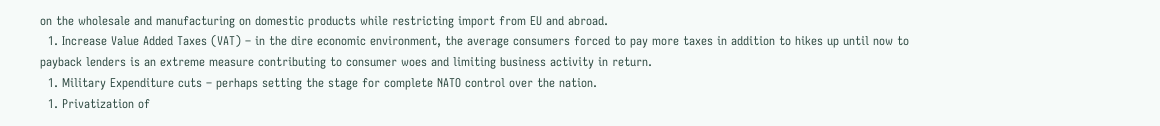on the wholesale and manufacturing on domestic products while restricting import from EU and abroad.
  1. Increase Value Added Taxes (VAT) – in the dire economic environment, the average consumers forced to pay more taxes in addition to hikes up until now to payback lenders is an extreme measure contributing to consumer woes and limiting business activity in return.
  1. Military Expenditure cuts – perhaps setting the stage for complete NATO control over the nation.
  1. Privatization of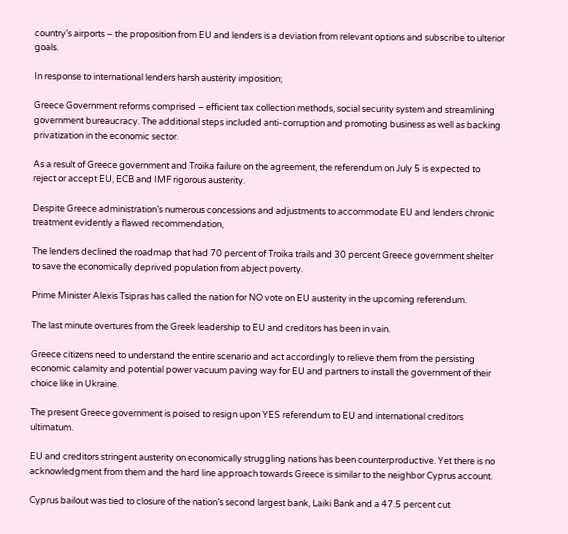country’s airports – the proposition from EU and lenders is a deviation from relevant options and subscribe to ulterior goals.

In response to international lenders harsh austerity imposition;

Greece Government reforms comprised – efficient tax collection methods, social security system and streamlining government bureaucracy. The additional steps included anti-corruption and promoting business as well as backing privatization in the economic sector.

As a result of Greece government and Troika failure on the agreement, the referendum on July 5 is expected to reject or accept EU, ECB and IMF rigorous austerity.

Despite Greece administration’s numerous concessions and adjustments to accommodate EU and lenders chronic treatment evidently a flawed recommendation,

The lenders declined the roadmap that had 70 percent of Troika trails and 30 percent Greece government shelter to save the economically deprived population from abject poverty.

Prime Minister Alexis Tsipras has called the nation for NO vote on EU austerity in the upcoming referendum.

The last minute overtures from the Greek leadership to EU and creditors has been in vain.

Greece citizens need to understand the entire scenario and act accordingly to relieve them from the persisting economic calamity and potential power vacuum paving way for EU and partners to install the government of their choice like in Ukraine.

The present Greece government is poised to resign upon YES referendum to EU and international creditors ultimatum.

EU and creditors stringent austerity on economically struggling nations has been counterproductive. Yet there is no acknowledgment from them and the hard line approach towards Greece is similar to the neighbor Cyprus account.

Cyprus bailout was tied to closure of the nation’s second largest bank, Laiki Bank and a 47.5 percent cut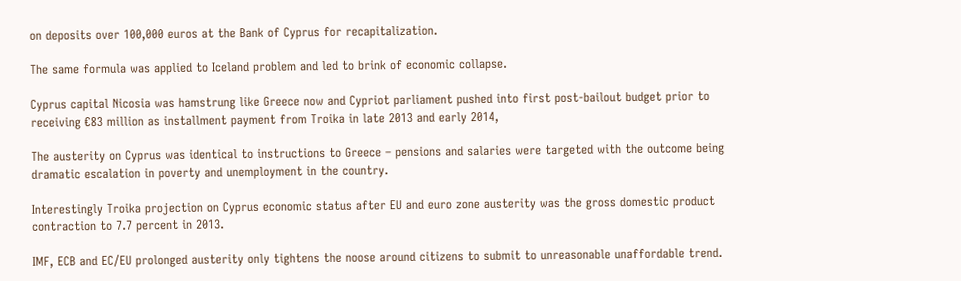on deposits over 100,000 euros at the Bank of Cyprus for recapitalization.

The same formula was applied to Iceland problem and led to brink of economic collapse.

Cyprus capital Nicosia was hamstrung like Greece now and Cypriot parliament pushed into first post-bailout budget prior to receiving €83 million as installment payment from Troika in late 2013 and early 2014,

The austerity on Cyprus was identical to instructions to Greece – pensions and salaries were targeted with the outcome being dramatic escalation in poverty and unemployment in the country.

Interestingly Troika projection on Cyprus economic status after EU and euro zone austerity was the gross domestic product contraction to 7.7 percent in 2013.

IMF, ECB and EC/EU prolonged austerity only tightens the noose around citizens to submit to unreasonable unaffordable trend.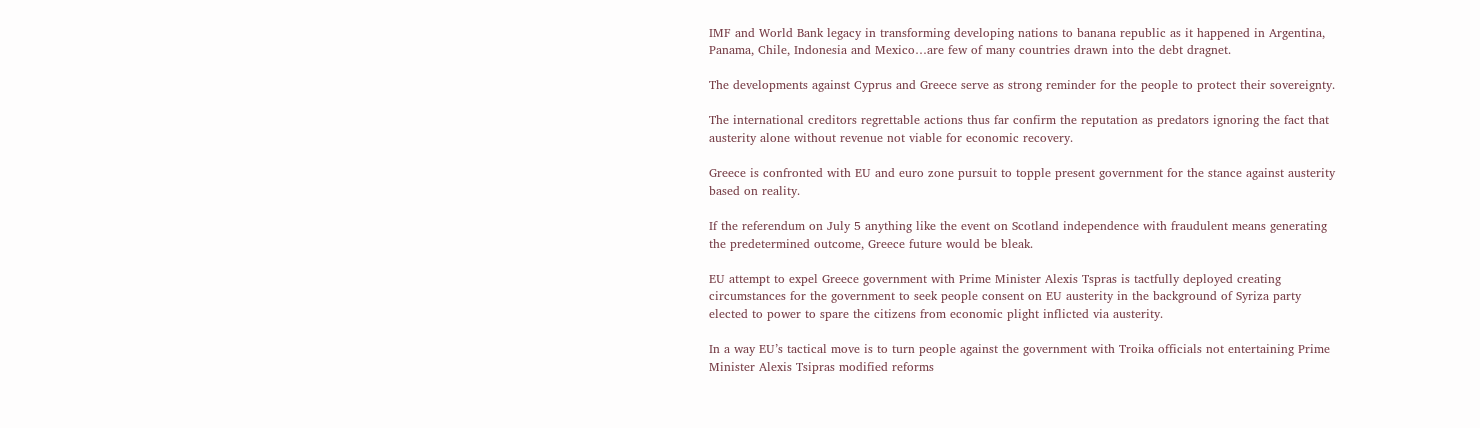IMF and World Bank legacy in transforming developing nations to banana republic as it happened in Argentina, Panama, Chile, Indonesia and Mexico…are few of many countries drawn into the debt dragnet.

The developments against Cyprus and Greece serve as strong reminder for the people to protect their sovereignty.

The international creditors regrettable actions thus far confirm the reputation as predators ignoring the fact that austerity alone without revenue not viable for economic recovery.

Greece is confronted with EU and euro zone pursuit to topple present government for the stance against austerity based on reality.

If the referendum on July 5 anything like the event on Scotland independence with fraudulent means generating the predetermined outcome, Greece future would be bleak.

EU attempt to expel Greece government with Prime Minister Alexis Tspras is tactfully deployed creating circumstances for the government to seek people consent on EU austerity in the background of Syriza party elected to power to spare the citizens from economic plight inflicted via austerity.

In a way EU’s tactical move is to turn people against the government with Troika officials not entertaining Prime Minister Alexis Tsipras modified reforms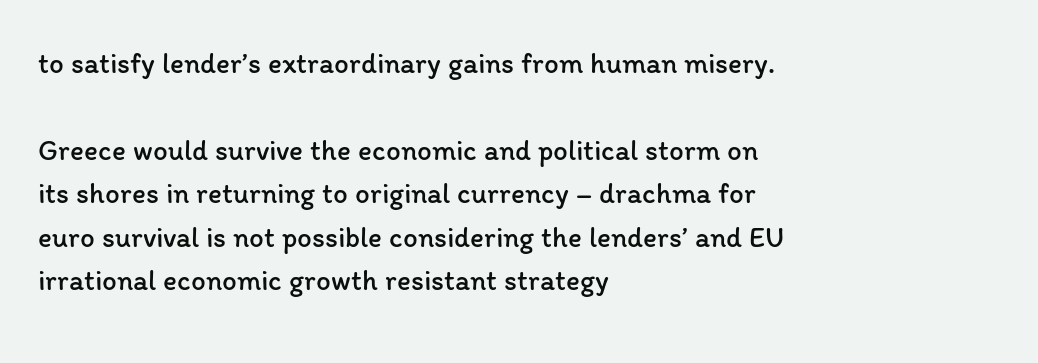to satisfy lender’s extraordinary gains from human misery.

Greece would survive the economic and political storm on its shores in returning to original currency – drachma for euro survival is not possible considering the lenders’ and EU irrational economic growth resistant strategy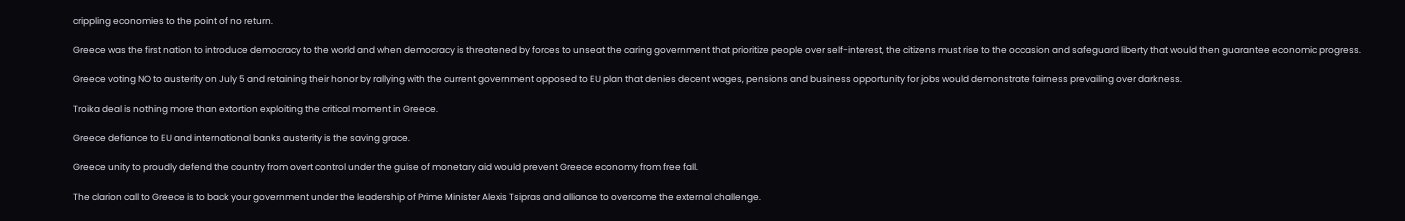crippling economies to the point of no return.

Greece was the first nation to introduce democracy to the world and when democracy is threatened by forces to unseat the caring government that prioritize people over self-interest, the citizens must rise to the occasion and safeguard liberty that would then guarantee economic progress.

Greece voting NO to austerity on July 5 and retaining their honor by rallying with the current government opposed to EU plan that denies decent wages, pensions and business opportunity for jobs would demonstrate fairness prevailing over darkness.

Troika deal is nothing more than extortion exploiting the critical moment in Greece.

Greece defiance to EU and international banks austerity is the saving grace.

Greece unity to proudly defend the country from overt control under the guise of monetary aid would prevent Greece economy from free fall.

The clarion call to Greece is to back your government under the leadership of Prime Minister Alexis Tsipras and alliance to overcome the external challenge.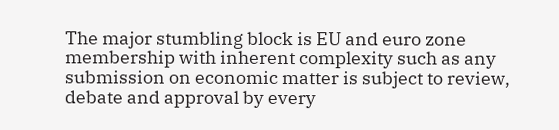The major stumbling block is EU and euro zone membership with inherent complexity such as any submission on economic matter is subject to review, debate and approval by every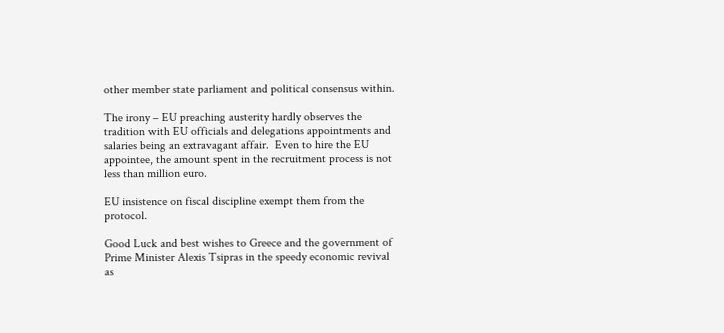other member state parliament and political consensus within.

The irony – EU preaching austerity hardly observes the tradition with EU officials and delegations appointments and salaries being an extravagant affair.  Even to hire the EU appointee, the amount spent in the recruitment process is not less than million euro.

EU insistence on fiscal discipline exempt them from the protocol.

Good Luck and best wishes to Greece and the government of Prime Minister Alexis Tsipras in the speedy economic revival as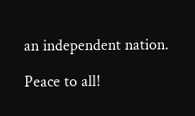an independent nation.

Peace to all!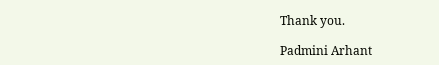Thank you.

Padmini Arhant